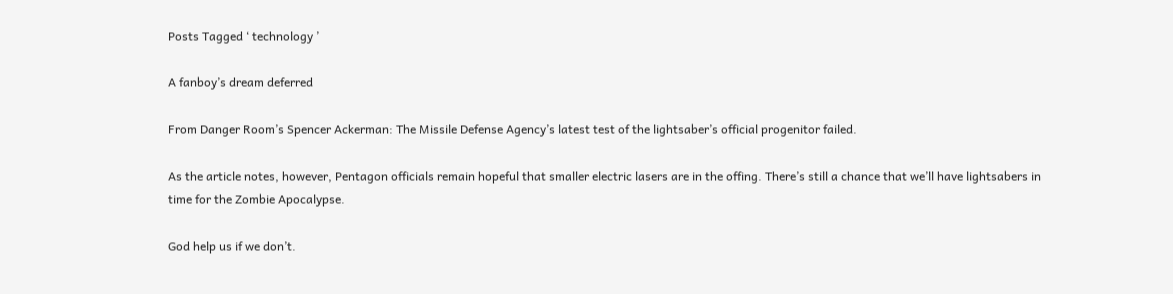Posts Tagged ‘ technology ’

A fanboy’s dream deferred

From Danger Room’s Spencer Ackerman: The Missile Defense Agency’s latest test of the lightsaber’s official progenitor failed.

As the article notes, however, Pentagon officials remain hopeful that smaller electric lasers are in the offing. There’s still a chance that we’ll have lightsabers in time for the Zombie Apocalypse.

God help us if we don’t.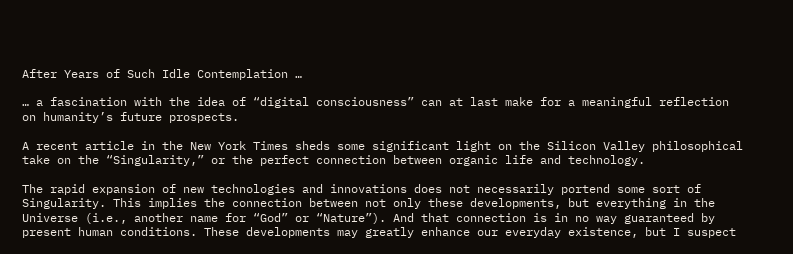After Years of Such Idle Contemplation …

… a fascination with the idea of “digital consciousness” can at last make for a meaningful reflection on humanity’s future prospects.

A recent article in the New York Times sheds some significant light on the Silicon Valley philosophical take on the “Singularity,” or the perfect connection between organic life and technology.

The rapid expansion of new technologies and innovations does not necessarily portend some sort of Singularity. This implies the connection between not only these developments, but everything in the Universe (i.e., another name for “God” or “Nature”). And that connection is in no way guaranteed by present human conditions. These developments may greatly enhance our everyday existence, but I suspect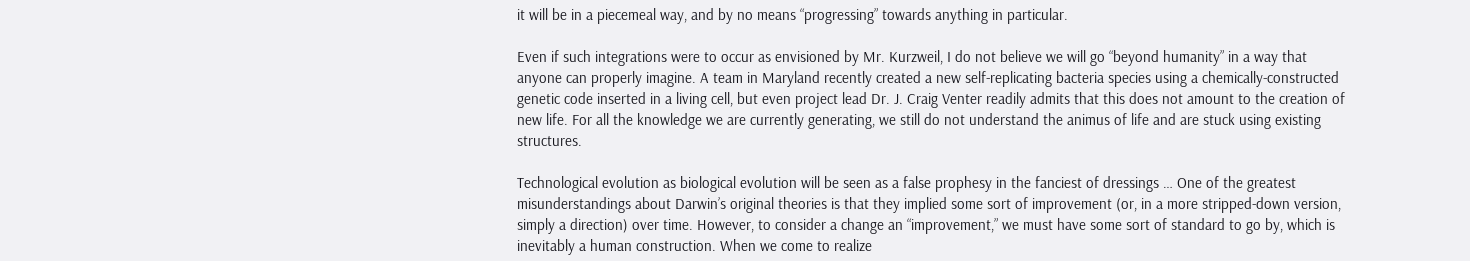it will be in a piecemeal way, and by no means “progressing” towards anything in particular.

Even if such integrations were to occur as envisioned by Mr. Kurzweil, I do not believe we will go “beyond humanity” in a way that anyone can properly imagine. A team in Maryland recently created a new self-replicating bacteria species using a chemically-constructed genetic code inserted in a living cell, but even project lead Dr. J. Craig Venter readily admits that this does not amount to the creation of new life. For all the knowledge we are currently generating, we still do not understand the animus of life and are stuck using existing structures.

Technological evolution as biological evolution will be seen as a false prophesy in the fanciest of dressings … One of the greatest misunderstandings about Darwin’s original theories is that they implied some sort of improvement (or, in a more stripped-down version, simply a direction) over time. However, to consider a change an “improvement,” we must have some sort of standard to go by, which is inevitably a human construction. When we come to realize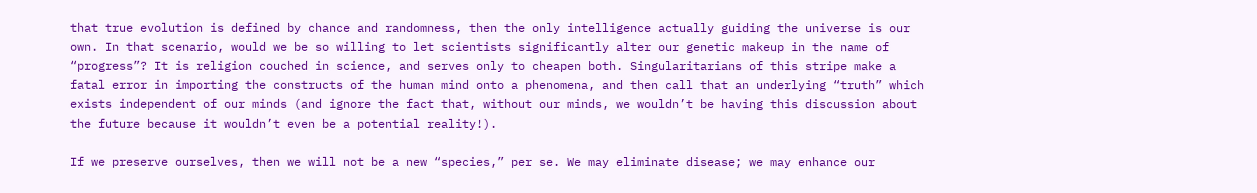that true evolution is defined by chance and randomness, then the only intelligence actually guiding the universe is our own. In that scenario, would we be so willing to let scientists significantly alter our genetic makeup in the name of “progress”? It is religion couched in science, and serves only to cheapen both. Singularitarians of this stripe make a fatal error in importing the constructs of the human mind onto a phenomena, and then call that an underlying “truth” which exists independent of our minds (and ignore the fact that, without our minds, we wouldn’t be having this discussion about the future because it wouldn’t even be a potential reality!).

If we preserve ourselves, then we will not be a new “species,” per se. We may eliminate disease; we may enhance our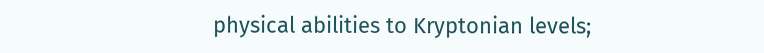physical abilities to Kryptonian levels;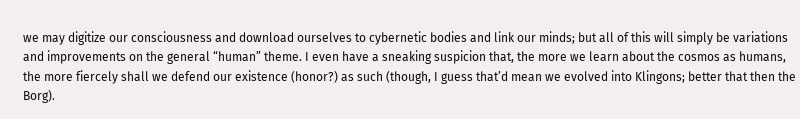we may digitize our consciousness and download ourselves to cybernetic bodies and link our minds; but all of this will simply be variations and improvements on the general “human” theme. I even have a sneaking suspicion that, the more we learn about the cosmos as humans, the more fiercely shall we defend our existence (honor?) as such (though, I guess that’d mean we evolved into Klingons; better that then the Borg).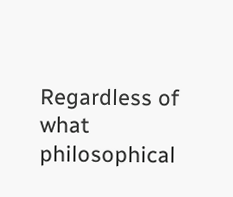Regardless of what philosophical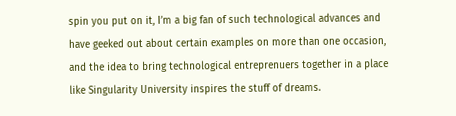spin you put on it, I’m a big fan of such technological advances and have geeked out about certain examples on more than one occasion, and the idea to bring technological entreprenuers together in a place like Singularity University inspires the stuff of dreams.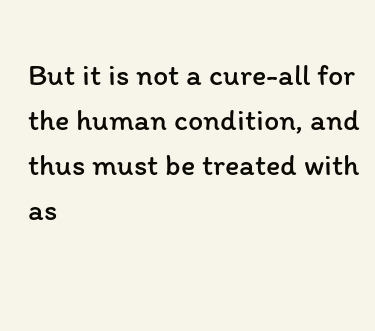But it is not a cure-all for the human condition, and thus must be treated with as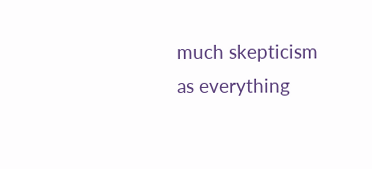much skepticism as everything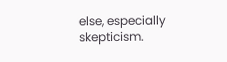else, especially skepticism.